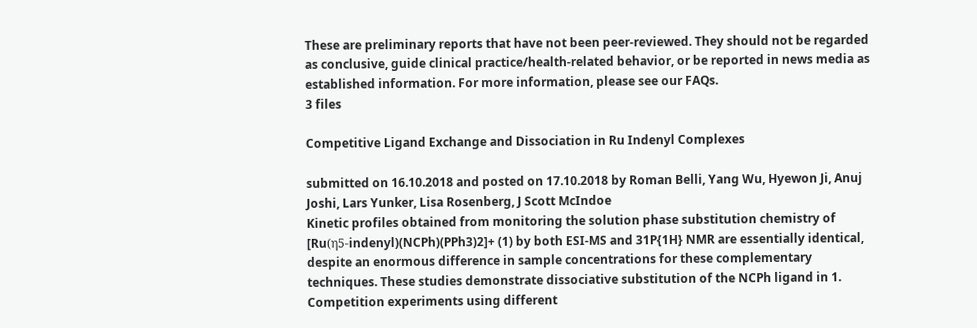These are preliminary reports that have not been peer-reviewed. They should not be regarded as conclusive, guide clinical practice/health-related behavior, or be reported in news media as established information. For more information, please see our FAQs.
3 files

Competitive Ligand Exchange and Dissociation in Ru Indenyl Complexes

submitted on 16.10.2018 and posted on 17.10.2018 by Roman Belli, Yang Wu, Hyewon Ji, Anuj Joshi, Lars Yunker, Lisa Rosenberg, J Scott McIndoe
Kinetic profiles obtained from monitoring the solution phase substitution chemistry of [Ru(η5-indenyl)(NCPh)(PPh3)2]+ (1) by both ESI-MS and 31P{1H} NMR are essentially identical, despite an enormous difference in sample concentrations for these complementary techniques. These studies demonstrate dissociative substitution of the NCPh ligand in 1. Competition experiments using different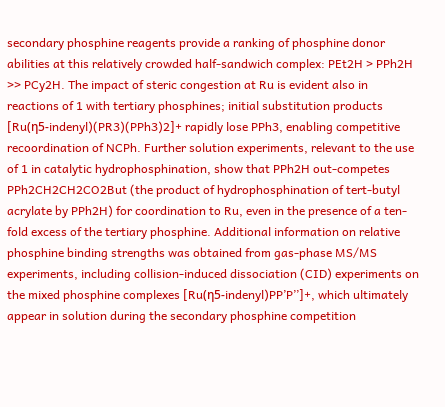secondary phosphine reagents provide a ranking of phosphine donor abilities at this relatively crowded half-sandwich complex: PEt2H > PPh2H >> PCy2H. The impact of steric congestion at Ru is evident also in reactions of 1 with tertiary phosphines; initial substitution products [Ru(η5-indenyl)(PR3)(PPh3)2]+ rapidly lose PPh3, enabling competitive recoordination of NCPh. Further solution experiments, relevant to the use of 1 in catalytic hydrophosphination, show that PPh2H out-competes PPh2CH2CH2CO2But (the product of hydrophosphination of tert-butyl acrylate by PPh2H) for coordination to Ru, even in the presence of a ten-fold excess of the tertiary phosphine. Additional information on relative phosphine binding strengths was obtained from gas-phase MS/MS experiments, including collision-induced dissociation (CID) experiments on the mixed phosphine complexes [Ru(η5-indenyl)PP’P’’]+, which ultimately appear in solution during the secondary phosphine competition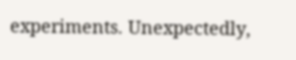experiments. Unexpectedly,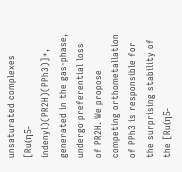unsaturated complexes [Ru(η5-indenyl)(PR2H)(PPh3)]+, generated in the gas-phase, undergo preferential loss of PR2H. We propose competing orthometallation of PPh3 is responsible for the surprising stability of the [Ru(η5-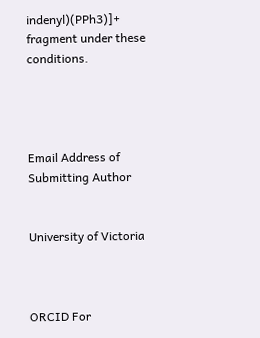indenyl)(PPh3)]+ fragment under these conditions.




Email Address of Submitting Author


University of Victoria



ORCID For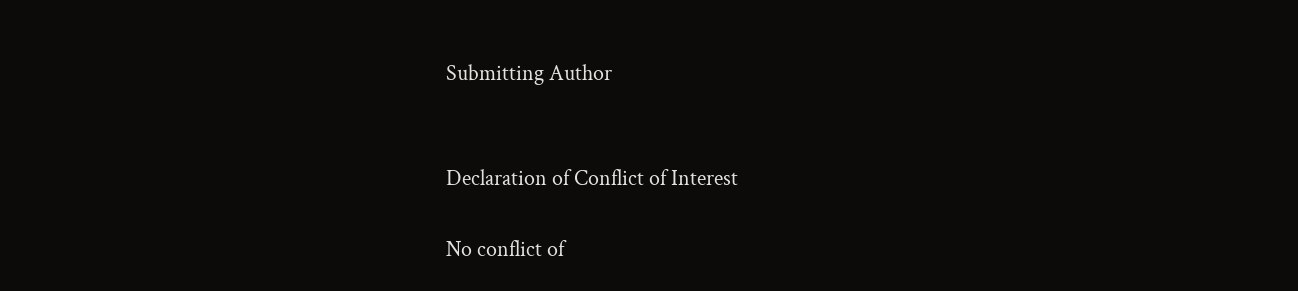Submitting Author


Declaration of Conflict of Interest

No conflict of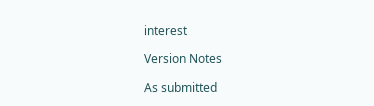interest

Version Notes

As submitted